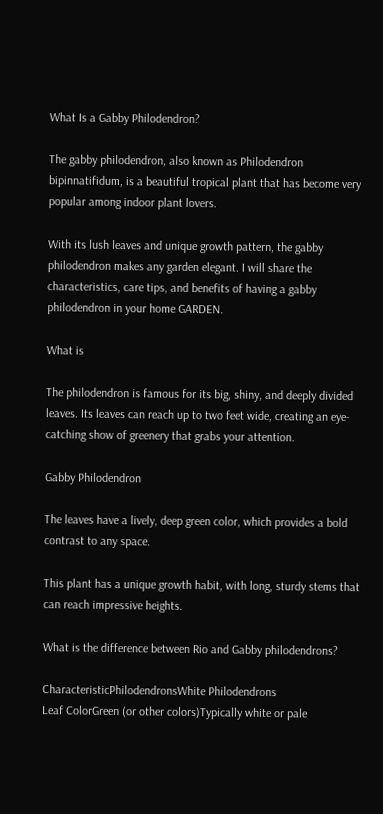What Is a Gabby Philodendron?

The gabby philodendron, also known as Philodendron bipinnatifidum, is a beautiful tropical plant that has become very popular among indoor plant lovers.

With its lush leaves and unique growth pattern, the gabby philodendron makes any garden elegant. I will share the characteristics, care tips, and benefits of having a gabby philodendron in your home GARDEN.

What is

The philodendron is famous for its big, shiny, and deeply divided leaves. Its leaves can reach up to two feet wide, creating an eye-catching show of greenery that grabs your attention.

Gabby Philodendron

The leaves have a lively, deep green color, which provides a bold contrast to any space.

This plant has a unique growth habit, with long, sturdy stems that can reach impressive heights.

What is the difference between Rio and Gabby philodendrons?

CharacteristicPhilodendronsWhite Philodendrons
Leaf ColorGreen (or other colors)Typically white or pale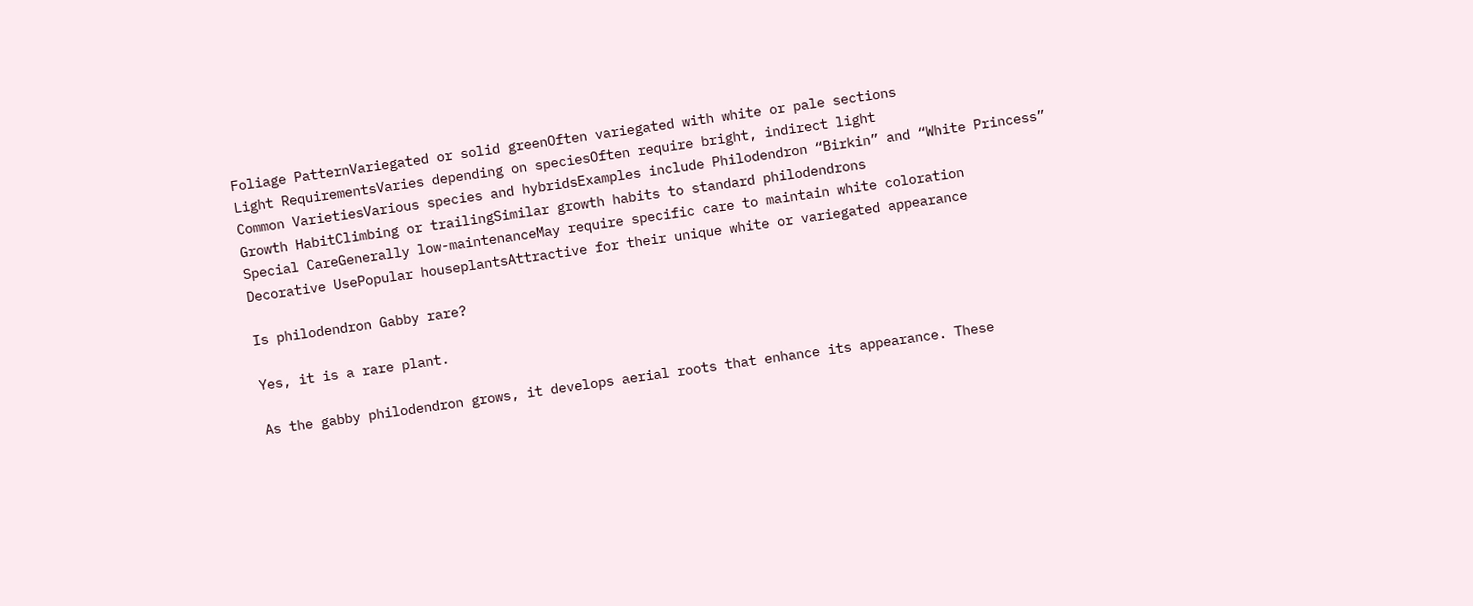Foliage PatternVariegated or solid greenOften variegated with white or pale sections
Light RequirementsVaries depending on speciesOften require bright, indirect light
Common VarietiesVarious species and hybridsExamples include Philodendron “Birkin” and “White Princess”
Growth HabitClimbing or trailingSimilar growth habits to standard philodendrons
Special CareGenerally low-maintenanceMay require specific care to maintain white coloration
Decorative UsePopular houseplantsAttractive for their unique white or variegated appearance

Is philodendron Gabby rare?

Yes, it is a rare plant.

As the gabby philodendron grows, it develops aerial roots that enhance its appearance. These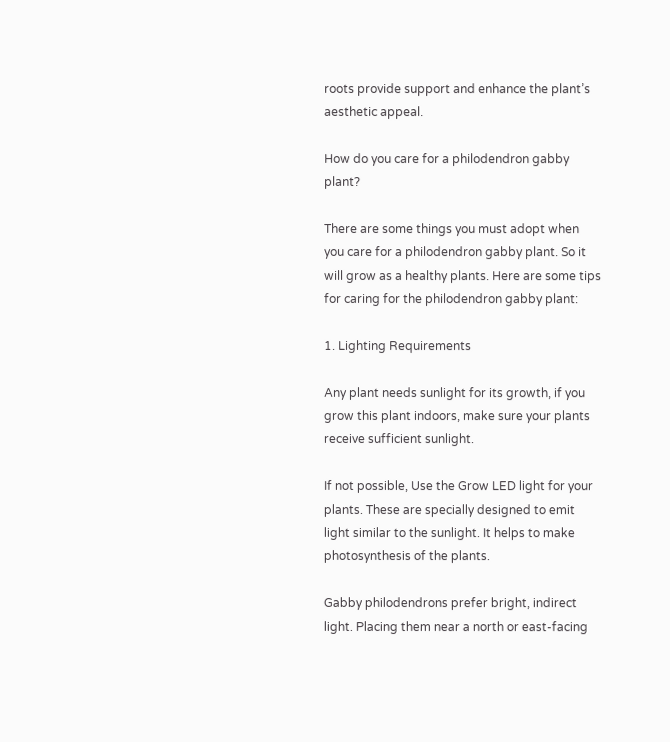roots provide support and enhance the plant’s aesthetic appeal.

How do you care for a philodendron gabby plant?

There are some things you must adopt when you care for a philodendron gabby plant. So it will grow as a healthy plants. Here are some tips for caring for the philodendron gabby plant:

1. Lighting Requirements

Any plant needs sunlight for its growth, if you grow this plant indoors, make sure your plants receive sufficient sunlight.

If not possible, Use the Grow LED light for your plants. These are specially designed to emit light similar to the sunlight. It helps to make photosynthesis of the plants.

Gabby philodendrons prefer bright, indirect light. Placing them near a north or east-facing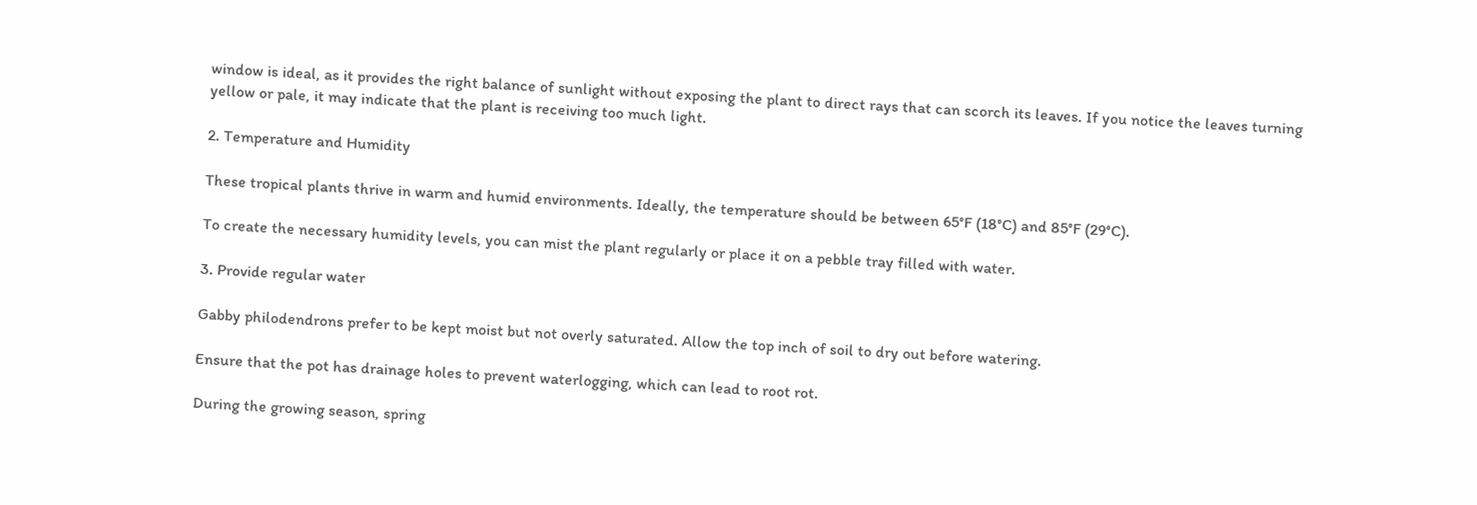window is ideal, as it provides the right balance of sunlight without exposing the plant to direct rays that can scorch its leaves. If you notice the leaves turning yellow or pale, it may indicate that the plant is receiving too much light.

2. Temperature and Humidity

These tropical plants thrive in warm and humid environments. Ideally, the temperature should be between 65°F (18°C) and 85°F (29°C).

To create the necessary humidity levels, you can mist the plant regularly or place it on a pebble tray filled with water.

3. Provide regular water

Gabby philodendrons prefer to be kept moist but not overly saturated. Allow the top inch of soil to dry out before watering.

Ensure that the pot has drainage holes to prevent waterlogging, which can lead to root rot.

During the growing season, spring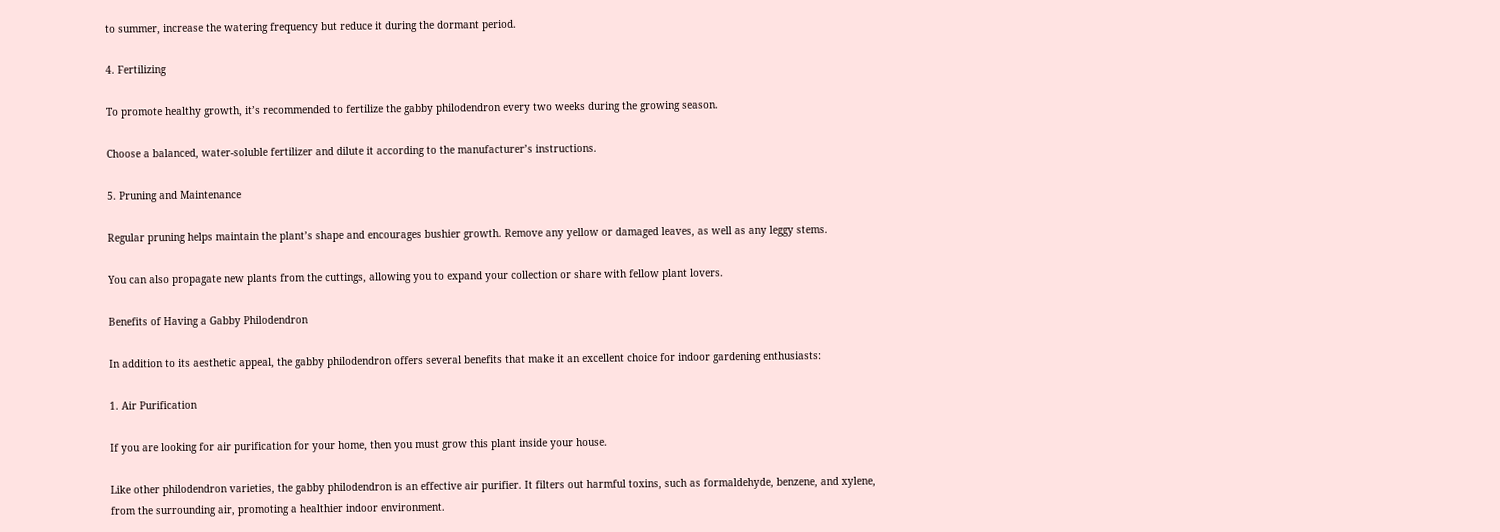to summer, increase the watering frequency but reduce it during the dormant period.

4. Fertilizing

To promote healthy growth, it’s recommended to fertilize the gabby philodendron every two weeks during the growing season.

Choose a balanced, water-soluble fertilizer and dilute it according to the manufacturer’s instructions.

5. Pruning and Maintenance

Regular pruning helps maintain the plant’s shape and encourages bushier growth. Remove any yellow or damaged leaves, as well as any leggy stems.

You can also propagate new plants from the cuttings, allowing you to expand your collection or share with fellow plant lovers.

Benefits of Having a Gabby Philodendron

In addition to its aesthetic appeal, the gabby philodendron offers several benefits that make it an excellent choice for indoor gardening enthusiasts:

1. Air Purification

If you are looking for air purification for your home, then you must grow this plant inside your house.

Like other philodendron varieties, the gabby philodendron is an effective air purifier. It filters out harmful toxins, such as formaldehyde, benzene, and xylene, from the surrounding air, promoting a healthier indoor environment.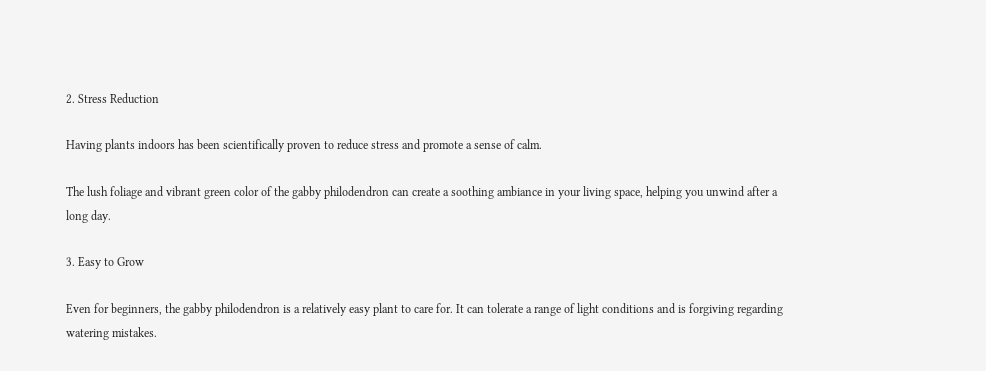2. Stress Reduction

Having plants indoors has been scientifically proven to reduce stress and promote a sense of calm.

The lush foliage and vibrant green color of the gabby philodendron can create a soothing ambiance in your living space, helping you unwind after a long day.

3. Easy to Grow

Even for beginners, the gabby philodendron is a relatively easy plant to care for. It can tolerate a range of light conditions and is forgiving regarding watering mistakes.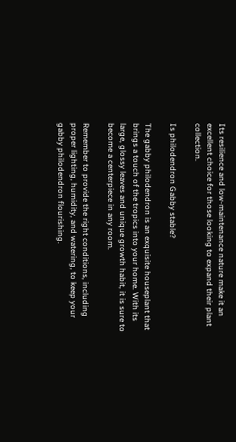Its resilience and low-maintenance nature make it an excellent choice for those looking to expand their plant collection.

Is philodendron Gabby stable?

The gabby philodendron is an exquisite houseplant that brings a touch of the tropics into your home. With its large, glossy leaves and unique growth habit, it is sure to become a centerpiece in any room.

Remember to provide the right conditions, including proper lighting, humidity, and watering, to keep your gabby philodendron flourishing.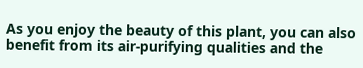As you enjoy the beauty of this plant, you can also benefit from its air-purifying qualities and the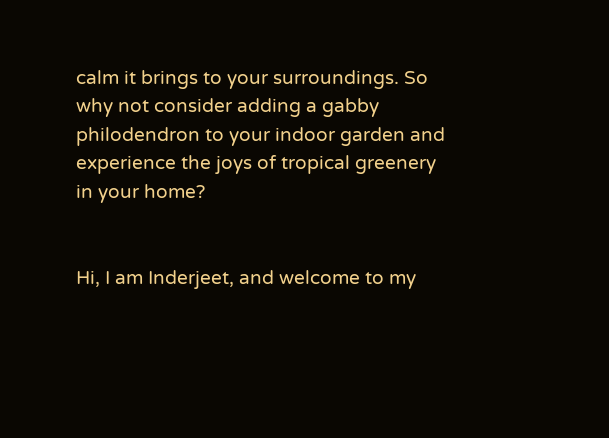calm it brings to your surroundings. So why not consider adding a gabby philodendron to your indoor garden and experience the joys of tropical greenery in your home?


Hi, I am Inderjeet, and welcome to my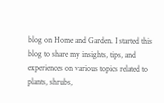blog on Home and Garden. I started this blog to share my insights, tips, and experiences on various topics related to plants, shrubs,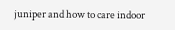juniper and how to care indoor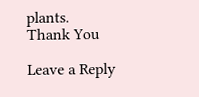plants.
Thank You

Leave a Reply